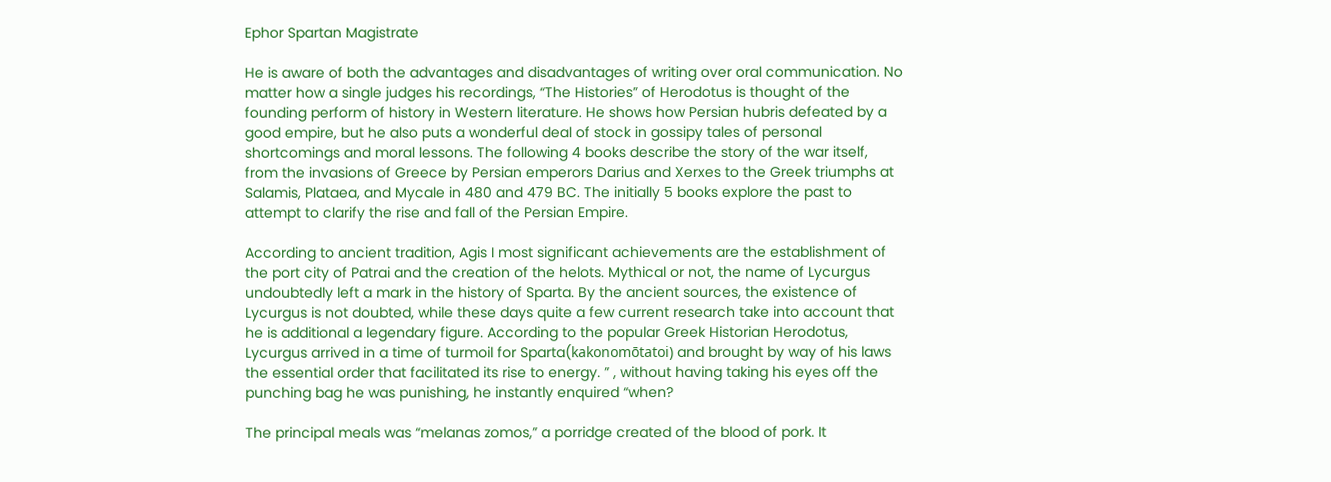Ephor Spartan Magistrate

He is aware of both the advantages and disadvantages of writing over oral communication. No matter how a single judges his recordings, “The Histories” of Herodotus is thought of the founding perform of history in Western literature. He shows how Persian hubris defeated by a good empire, but he also puts a wonderful deal of stock in gossipy tales of personal shortcomings and moral lessons. The following 4 books describe the story of the war itself, from the invasions of Greece by Persian emperors Darius and Xerxes to the Greek triumphs at Salamis, Plataea, and Mycale in 480 and 479 BC. The initially 5 books explore the past to attempt to clarify the rise and fall of the Persian Empire.

According to ancient tradition, Agis I most significant achievements are the establishment of the port city of Patrai and the creation of the helots. Mythical or not, the name of Lycurgus undoubtedly left a mark in the history of Sparta. By the ancient sources, the existence of Lycurgus is not doubted, while these days quite a few current research take into account that he is additional a legendary figure. According to the popular Greek Historian Herodotus, Lycurgus arrived in a time of turmoil for Sparta(kakonomōtatoi) and brought by way of his laws the essential order that facilitated its rise to energy. ” , without having taking his eyes off the punching bag he was punishing, he instantly enquired “when?

The principal meals was “melanas zomos,” a porridge created of the blood of pork. It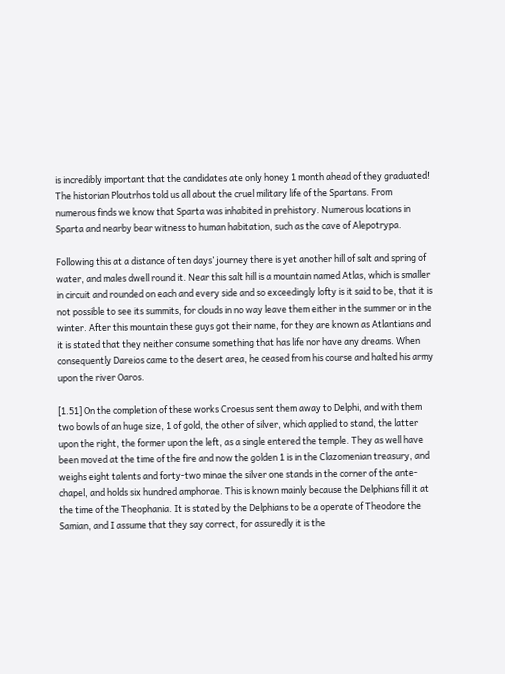is incredibly important that the candidates ate only honey 1 month ahead of they graduated! The historian Ploutrhos told us all about the cruel military life of the Spartans. From numerous finds we know that Sparta was inhabited in prehistory. Numerous locations in Sparta and nearby bear witness to human habitation, such as the cave of Alepotrypa.

Following this at a distance of ten days’ journey there is yet another hill of salt and spring of water, and males dwell round it. Near this salt hill is a mountain named Atlas, which is smaller in circuit and rounded on each and every side and so exceedingly lofty is it said to be, that it is not possible to see its summits, for clouds in no way leave them either in the summer or in the winter. After this mountain these guys got their name, for they are known as Atlantians and it is stated that they neither consume something that has life nor have any dreams. When consequently Dareios came to the desert area, he ceased from his course and halted his army upon the river Oaros.

[1.51] On the completion of these works Croesus sent them away to Delphi, and with them two bowls of an huge size, 1 of gold, the other of silver, which applied to stand, the latter upon the right, the former upon the left, as a single entered the temple. They as well have been moved at the time of the fire and now the golden 1 is in the Clazomenian treasury, and weighs eight talents and forty-two minae the silver one stands in the corner of the ante-chapel, and holds six hundred amphorae. This is known mainly because the Delphians fill it at the time of the Theophania. It is stated by the Delphians to be a operate of Theodore the Samian, and I assume that they say correct, for assuredly it is the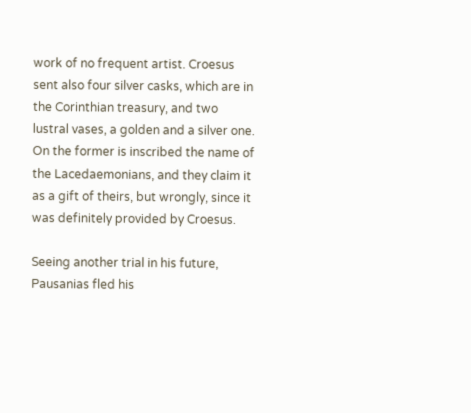work of no frequent artist. Croesus sent also four silver casks, which are in the Corinthian treasury, and two lustral vases, a golden and a silver one. On the former is inscribed the name of the Lacedaemonians, and they claim it as a gift of theirs, but wrongly, since it was definitely provided by Croesus.

Seeing another trial in his future, Pausanias fled his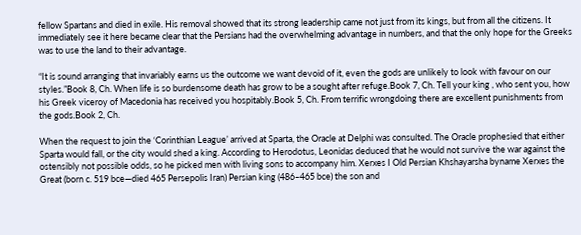fellow Spartans and died in exile. His removal showed that its strong leadership came not just from its kings, but from all the citizens. It immediately see it here became clear that the Persians had the overwhelming advantage in numbers, and that the only hope for the Greeks was to use the land to their advantage.

“It is sound arranging that invariably earns us the outcome we want devoid of it, even the gods are unlikely to look with favour on our styles.”Book 8, Ch. When life is so burdensome death has grow to be a sought after refuge.Book 7, Ch. Tell your king , who sent you, how his Greek viceroy of Macedonia has received you hospitably.Book 5, Ch. From terrific wrongdoing there are excellent punishments from the gods.Book 2, Ch.

When the request to join the ‘Corinthian League’ arrived at Sparta, the Oracle at Delphi was consulted. The Oracle prophesied that either Sparta would fall, or the city would shed a king. According to Herodotus, Leonidas deduced that he would not survive the war against the ostensibly not possible odds, so he picked men with living sons to accompany him. Xerxes I Old Persian Khshayarsha byname Xerxes the Great (born c. 519 bce—died 465 Persepolis Iran) Persian king (486–465 bce) the son and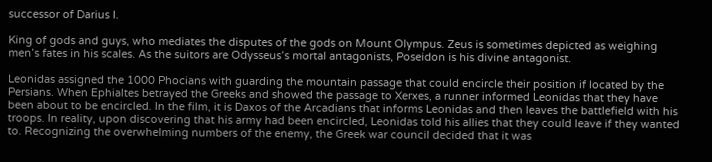successor of Darius I.

King of gods and guys, who mediates the disputes of the gods on Mount Olympus. Zeus is sometimes depicted as weighing men’s fates in his scales. As the suitors are Odysseus’s mortal antagonists, Poseidon is his divine antagonist.

Leonidas assigned the 1000 Phocians with guarding the mountain passage that could encircle their position if located by the Persians. When Ephialtes betrayed the Greeks and showed the passage to Xerxes, a runner informed Leonidas that they have been about to be encircled. In the film, it is Daxos of the Arcadians that informs Leonidas and then leaves the battlefield with his troops. In reality, upon discovering that his army had been encircled, Leonidas told his allies that they could leave if they wanted to. Recognizing the overwhelming numbers of the enemy, the Greek war council decided that it was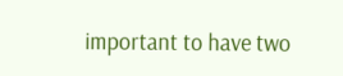important to have two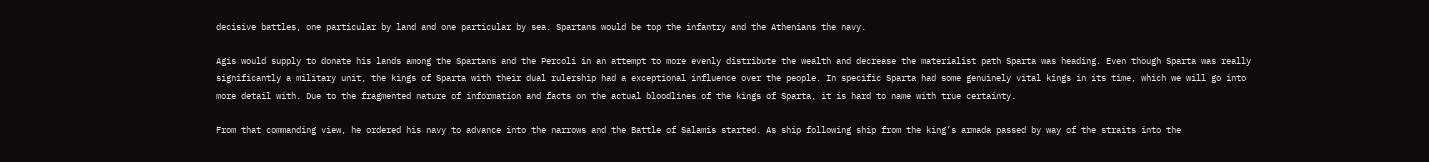decisive battles, one particular by land and one particular by sea. Spartans would be top the infantry and the Athenians the navy.

Agis would supply to donate his lands among the Spartans and the Percoli in an attempt to more evenly distribute the wealth and decrease the materialist path Sparta was heading. Even though Sparta was really significantly a military unit, the kings of Sparta with their dual rulership had a exceptional influence over the people. In specific Sparta had some genuinely vital kings in its time, which we will go into more detail with. Due to the fragmented nature of information and facts on the actual bloodlines of the kings of Sparta, it is hard to name with true certainty.

From that commanding view, he ordered his navy to advance into the narrows and the Battle of Salamis started. As ship following ship from the king’s armada passed by way of the straits into the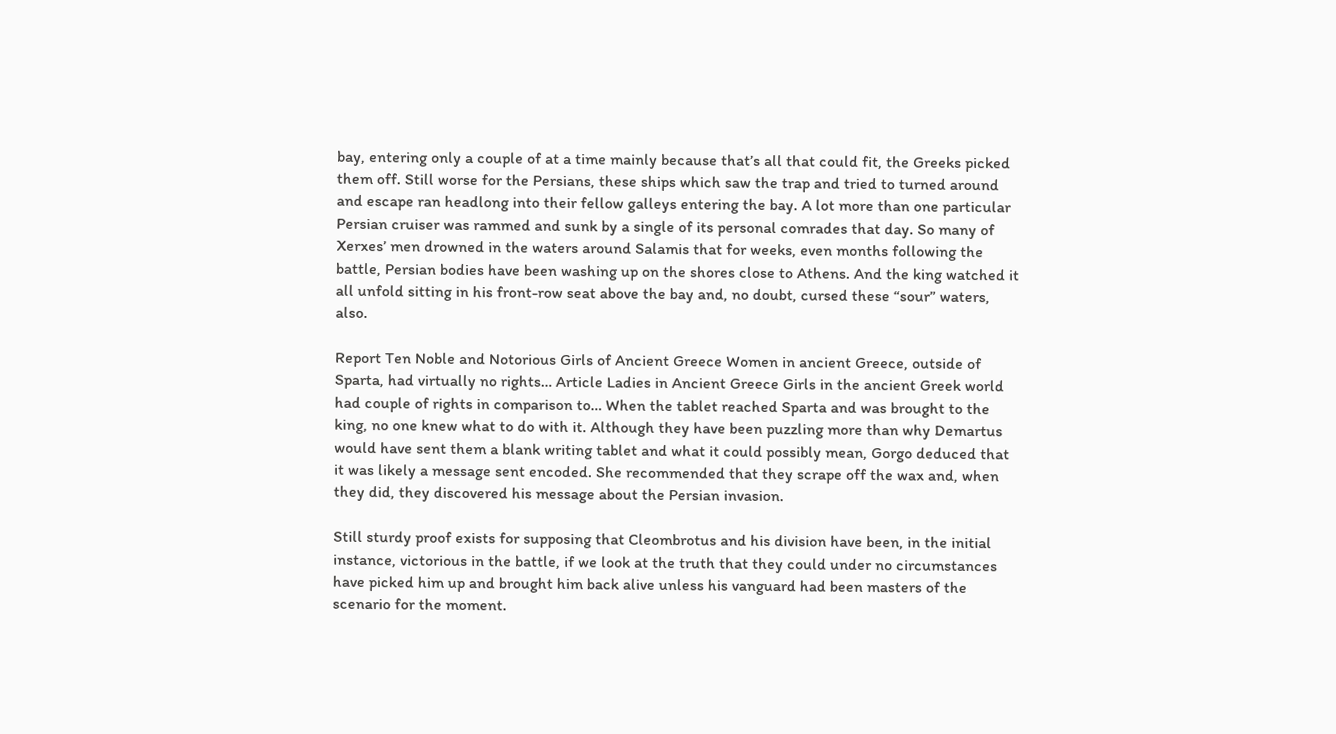bay, entering only a couple of at a time mainly because that’s all that could fit, the Greeks picked them off. Still worse for the Persians, these ships which saw the trap and tried to turned around and escape ran headlong into their fellow galleys entering the bay. A lot more than one particular Persian cruiser was rammed and sunk by a single of its personal comrades that day. So many of Xerxes’ men drowned in the waters around Salamis that for weeks, even months following the battle, Persian bodies have been washing up on the shores close to Athens. And the king watched it all unfold sitting in his front-row seat above the bay and, no doubt, cursed these “sour” waters, also.

Report Ten Noble and Notorious Girls of Ancient Greece Women in ancient Greece, outside of Sparta, had virtually no rights… Article Ladies in Ancient Greece Girls in the ancient Greek world had couple of rights in comparison to… When the tablet reached Sparta and was brought to the king, no one knew what to do with it. Although they have been puzzling more than why Demartus would have sent them a blank writing tablet and what it could possibly mean, Gorgo deduced that it was likely a message sent encoded. She recommended that they scrape off the wax and, when they did, they discovered his message about the Persian invasion.

Still sturdy proof exists for supposing that Cleombrotus and his division have been, in the initial instance, victorious in the battle, if we look at the truth that they could under no circumstances have picked him up and brought him back alive unless his vanguard had been masters of the scenario for the moment.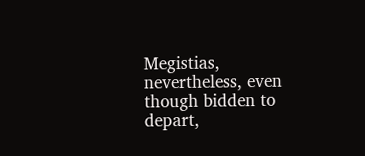Megistias, nevertheless, even though bidden to depart,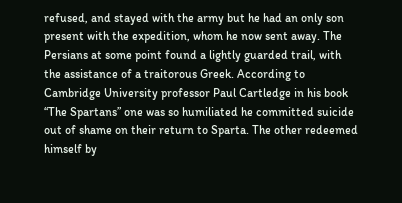refused, and stayed with the army but he had an only son present with the expedition, whom he now sent away. The Persians at some point found a lightly guarded trail, with the assistance of a traitorous Greek. According to Cambridge University professor Paul Cartledge in his book “The Spartans” one was so humiliated he committed suicide out of shame on their return to Sparta. The other redeemed himself by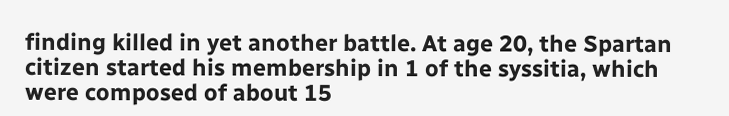finding killed in yet another battle. At age 20, the Spartan citizen started his membership in 1 of the syssitia, which were composed of about 15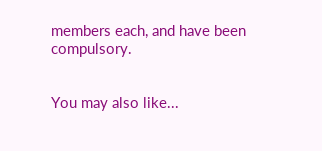members each, and have been compulsory.


You may also like...